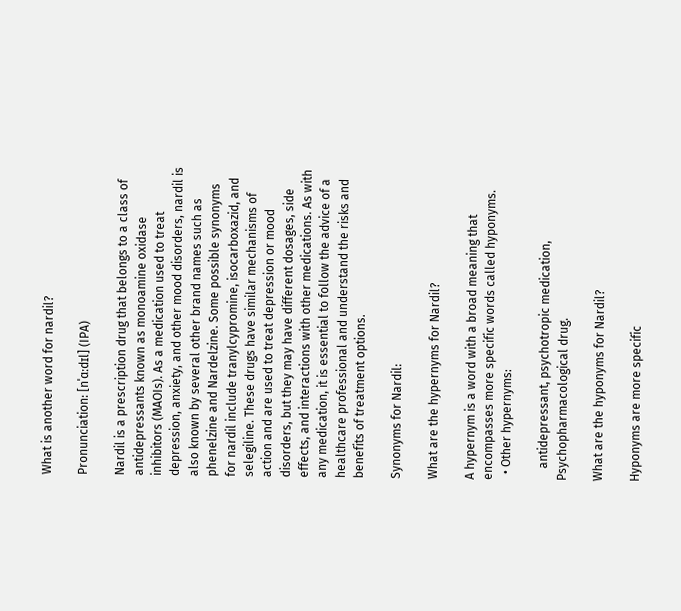What is another word for nardil?

Pronunciation: [nˈɑːdɪl] (IPA)

Nardil is a prescription drug that belongs to a class of antidepressants known as monoamine oxidase inhibitors (MAOIs). As a medication used to treat depression, anxiety, and other mood disorders, nardil is also known by several other brand names such as phenelzine and Nardelzine. Some possible synonyms for nardil include tranylcypromine, isocarboxazid, and selegiline. These drugs have similar mechanisms of action and are used to treat depression or mood disorders, but they may have different dosages, side effects, and interactions with other medications. As with any medication, it is essential to follow the advice of a healthcare professional and understand the risks and benefits of treatment options.

Synonyms for Nardil:

What are the hypernyms for Nardil?

A hypernym is a word with a broad meaning that encompasses more specific words called hyponyms.
  • Other hypernyms:

    antidepressant, psychotropic medication, Psychopharmacological drug.

What are the hyponyms for Nardil?

Hyponyms are more specific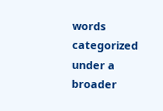words categorized under a broader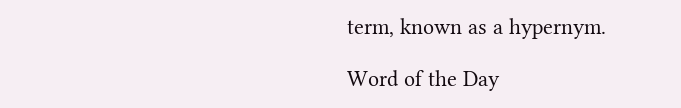term, known as a hypernym.

Word of the Day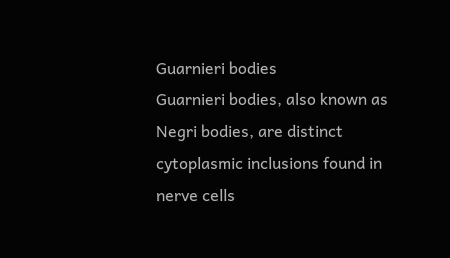Guarnieri bodies
Guarnieri bodies, also known as Negri bodies, are distinct cytoplasmic inclusions found in nerve cells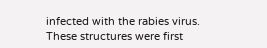infected with the rabies virus. These structures were first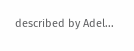described by Adel...